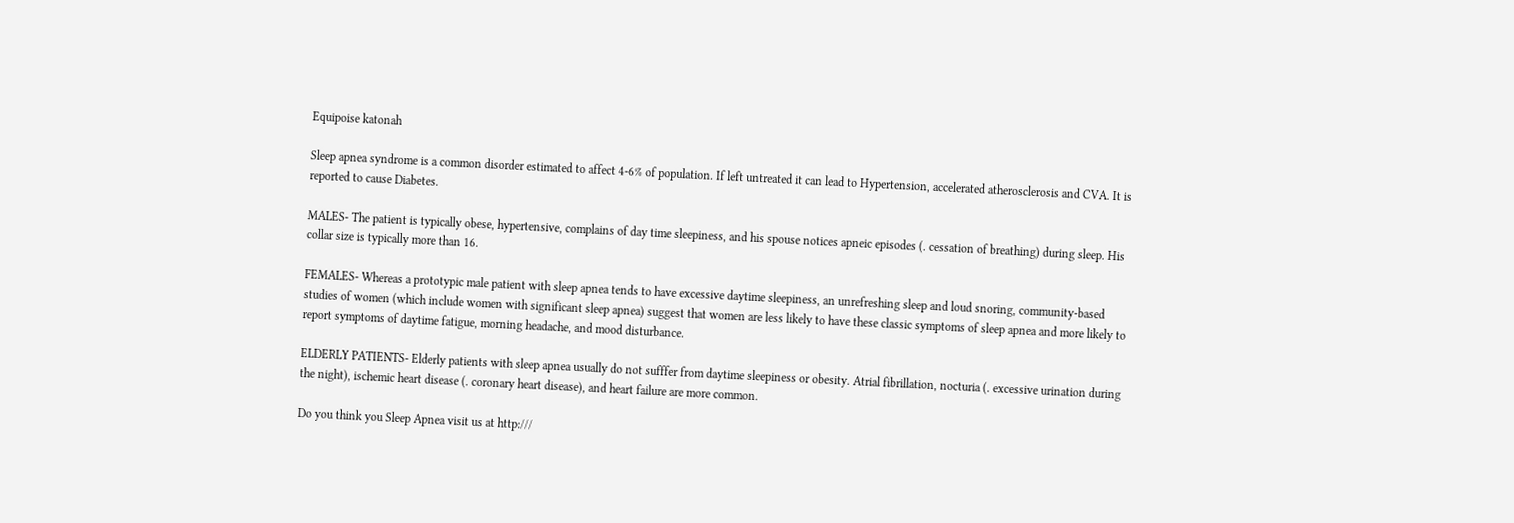Equipoise katonah

Sleep apnea syndrome is a common disorder estimated to affect 4-6% of population. If left untreated it can lead to Hypertension, accelerated atherosclerosis and CVA. It is reported to cause Diabetes.

MALES- The patient is typically obese, hypertensive, complains of day time sleepiness, and his spouse notices apneic episodes (. cessation of breathing) during sleep. His collar size is typically more than 16.

FEMALES- Whereas a prototypic male patient with sleep apnea tends to have excessive daytime sleepiness, an unrefreshing sleep and loud snoring, community-based studies of women (which include women with significant sleep apnea) suggest that women are less likely to have these classic symptoms of sleep apnea and more likely to report symptoms of daytime fatigue, morning headache, and mood disturbance.

ELDERLY PATIENTS- Elderly patients with sleep apnea usually do not sufffer from daytime sleepiness or obesity. Atrial fibrillation, nocturia (. excessive urination during the night), ischemic heart disease (. coronary heart disease), and heart failure are more common.

Do you think you Sleep Apnea visit us at http:///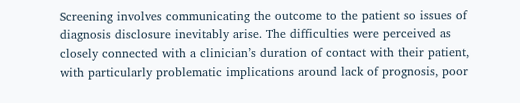Screening involves communicating the outcome to the patient so issues of diagnosis disclosure inevitably arise. The difficulties were perceived as closely connected with a clinician’s duration of contact with their patient, with particularly problematic implications around lack of prognosis, poor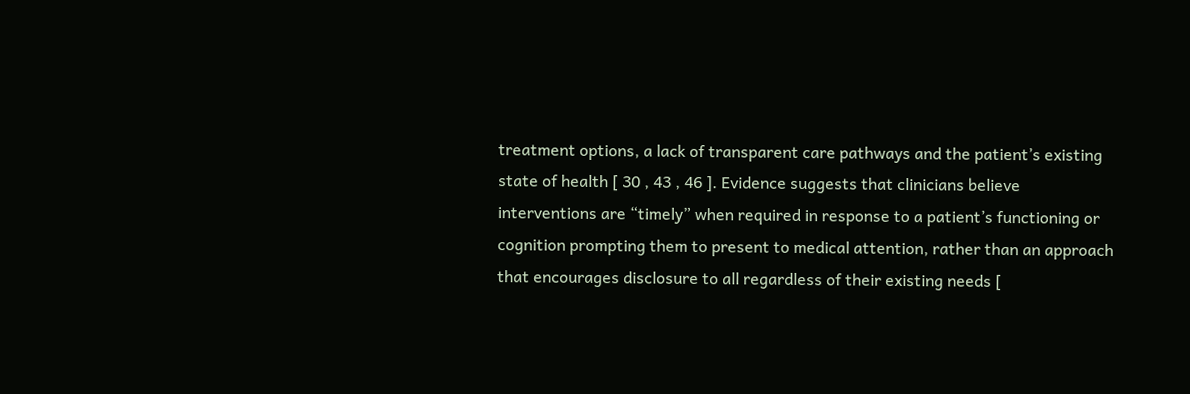treatment options, a lack of transparent care pathways and the patient’s existing state of health [ 30 , 43 , 46 ]. Evidence suggests that clinicians believe interventions are “timely” when required in response to a patient’s functioning or cognition prompting them to present to medical attention, rather than an approach that encourages disclosure to all regardless of their existing needs [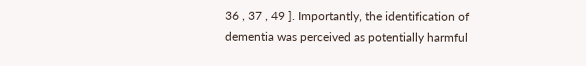36 , 37 , 49 ]. Importantly, the identification of dementia was perceived as potentially harmful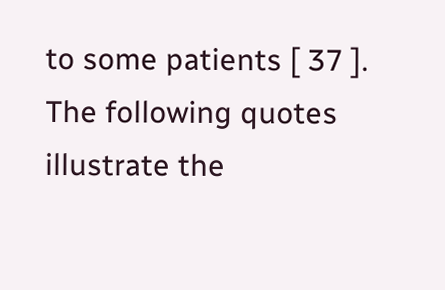to some patients [ 37 ]. The following quotes illustrate the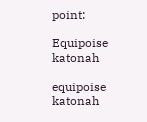point:

Equipoise katonah

equipoise katonah